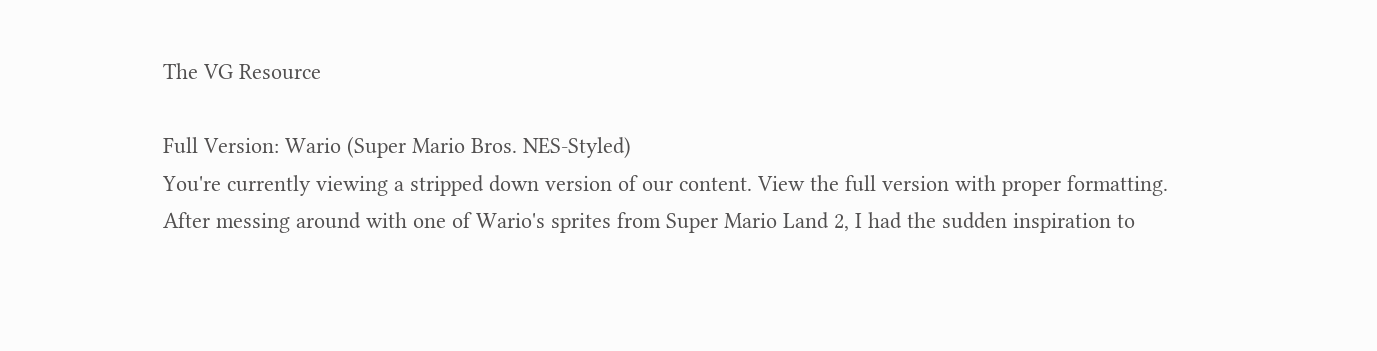The VG Resource

Full Version: Wario (Super Mario Bros. NES-Styled)
You're currently viewing a stripped down version of our content. View the full version with proper formatting.
After messing around with one of Wario's sprites from Super Mario Land 2, I had the sudden inspiration to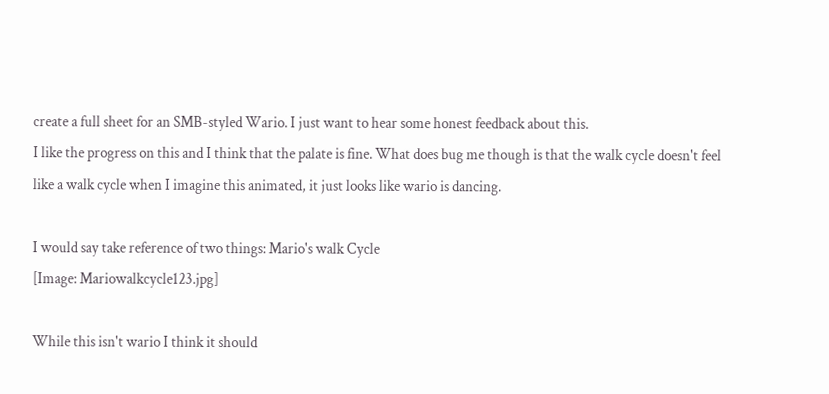create a full sheet for an SMB-styled Wario. I just want to hear some honest feedback about this.
I like the progress on this and I think that the palate is fine. What does bug me though is that the walk cycle doesn't feel like a walk cycle when I imagine this animated, it just looks like wario is dancing.

I would say take reference of two things: Mario's walk Cycle
[Image: Mariowalkcycle123.jpg]

While this isn't wario I think it should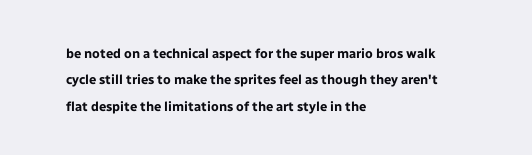be noted on a technical aspect for the super mario bros walk cycle still tries to make the sprites feel as though they aren't flat despite the limitations of the art style in the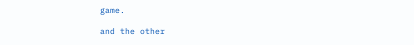game.

and the other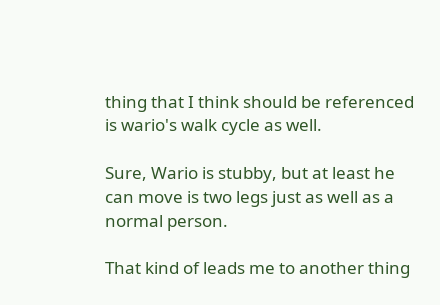thing that I think should be referenced is wario's walk cycle as well.

Sure, Wario is stubby, but at least he can move is two legs just as well as a normal person.

That kind of leads me to another thing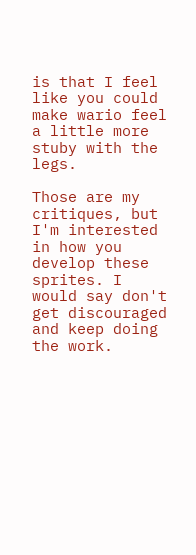is that I feel like you could make wario feel a little more stuby with the legs.

Those are my critiques, but I'm interested in how you develop these sprites. I would say don't get discouraged and keep doing the work.